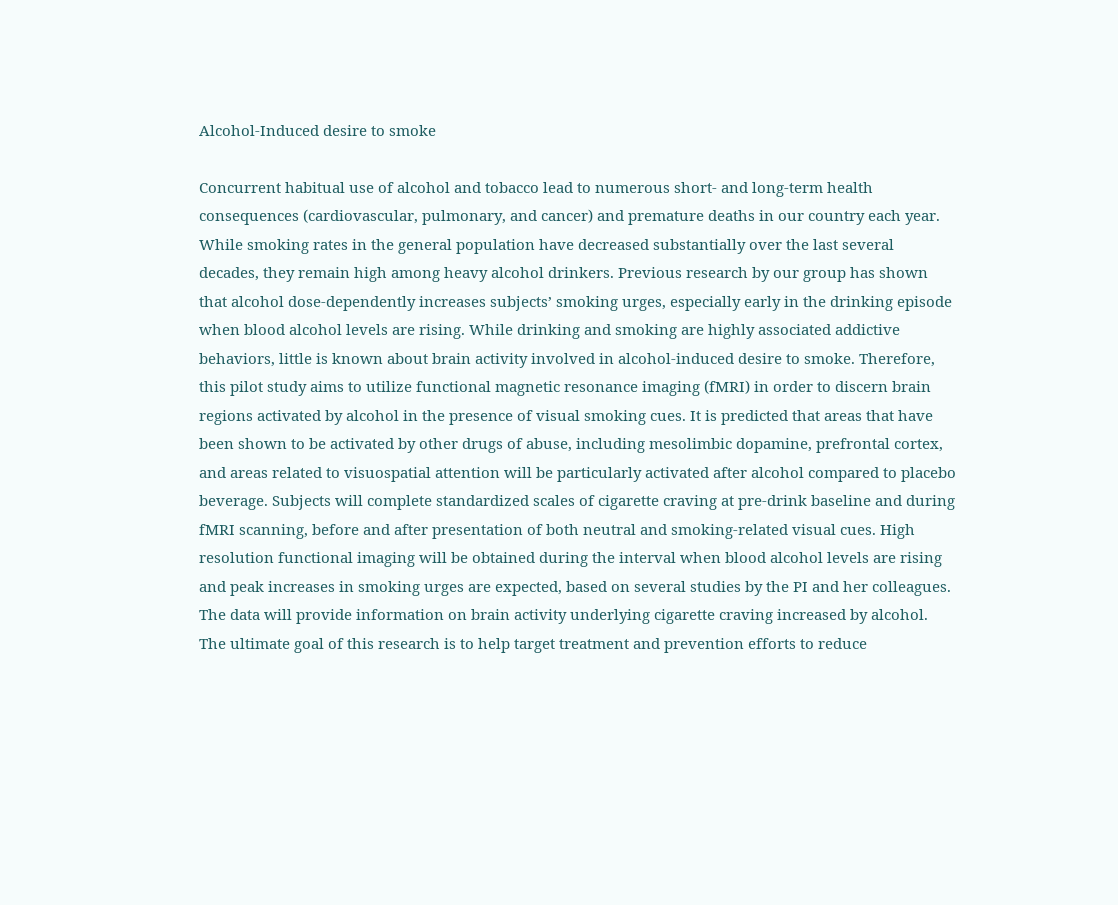Alcohol-Induced desire to smoke

Concurrent habitual use of alcohol and tobacco lead to numerous short- and long-term health consequences (cardiovascular, pulmonary, and cancer) and premature deaths in our country each year. While smoking rates in the general population have decreased substantially over the last several decades, they remain high among heavy alcohol drinkers. Previous research by our group has shown that alcohol dose-dependently increases subjects’ smoking urges, especially early in the drinking episode when blood alcohol levels are rising. While drinking and smoking are highly associated addictive behaviors, little is known about brain activity involved in alcohol-induced desire to smoke. Therefore, this pilot study aims to utilize functional magnetic resonance imaging (fMRI) in order to discern brain regions activated by alcohol in the presence of visual smoking cues. It is predicted that areas that have been shown to be activated by other drugs of abuse, including mesolimbic dopamine, prefrontal cortex, and areas related to visuospatial attention will be particularly activated after alcohol compared to placebo beverage. Subjects will complete standardized scales of cigarette craving at pre-drink baseline and during fMRI scanning, before and after presentation of both neutral and smoking-related visual cues. High resolution functional imaging will be obtained during the interval when blood alcohol levels are rising and peak increases in smoking urges are expected, based on several studies by the PI and her colleagues. The data will provide information on brain activity underlying cigarette craving increased by alcohol. The ultimate goal of this research is to help target treatment and prevention efforts to reduce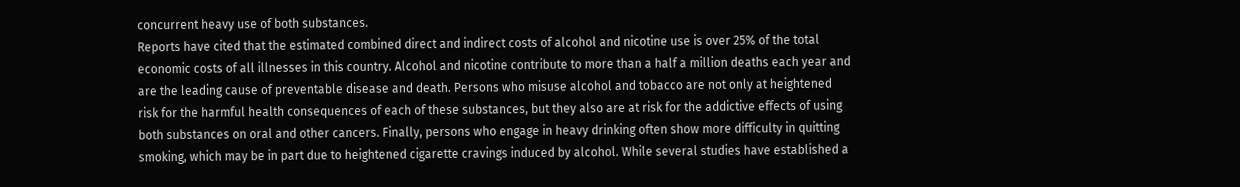concurrent heavy use of both substances.
Reports have cited that the estimated combined direct and indirect costs of alcohol and nicotine use is over 25% of the total economic costs of all illnesses in this country. Alcohol and nicotine contribute to more than a half a million deaths each year and are the leading cause of preventable disease and death. Persons who misuse alcohol and tobacco are not only at heightened risk for the harmful health consequences of each of these substances, but they also are at risk for the addictive effects of using both substances on oral and other cancers. Finally, persons who engage in heavy drinking often show more difficulty in quitting smoking, which may be in part due to heightened cigarette cravings induced by alcohol. While several studies have established a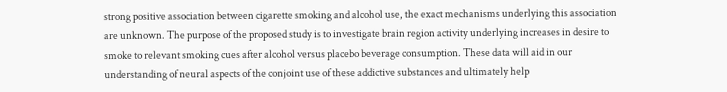strong positive association between cigarette smoking and alcohol use, the exact mechanisms underlying this association are unknown. The purpose of the proposed study is to investigate brain region activity underlying increases in desire to smoke to relevant smoking cues after alcohol versus placebo beverage consumption. These data will aid in our understanding of neural aspects of the conjoint use of these addictive substances and ultimately help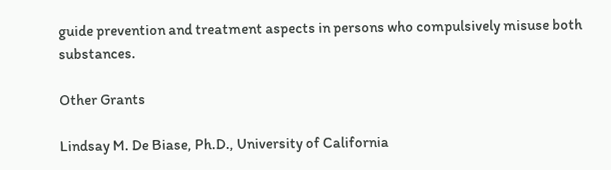guide prevention and treatment aspects in persons who compulsively misuse both substances.

Other Grants

Lindsay M. De Biase, Ph.D., University of California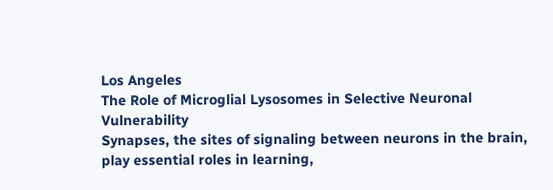Los Angeles
The Role of Microglial Lysosomes in Selective Neuronal Vulnerability
Synapses, the sites of signaling between neurons in the brain, play essential roles in learning,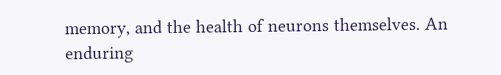memory, and the health of neurons themselves. An enduring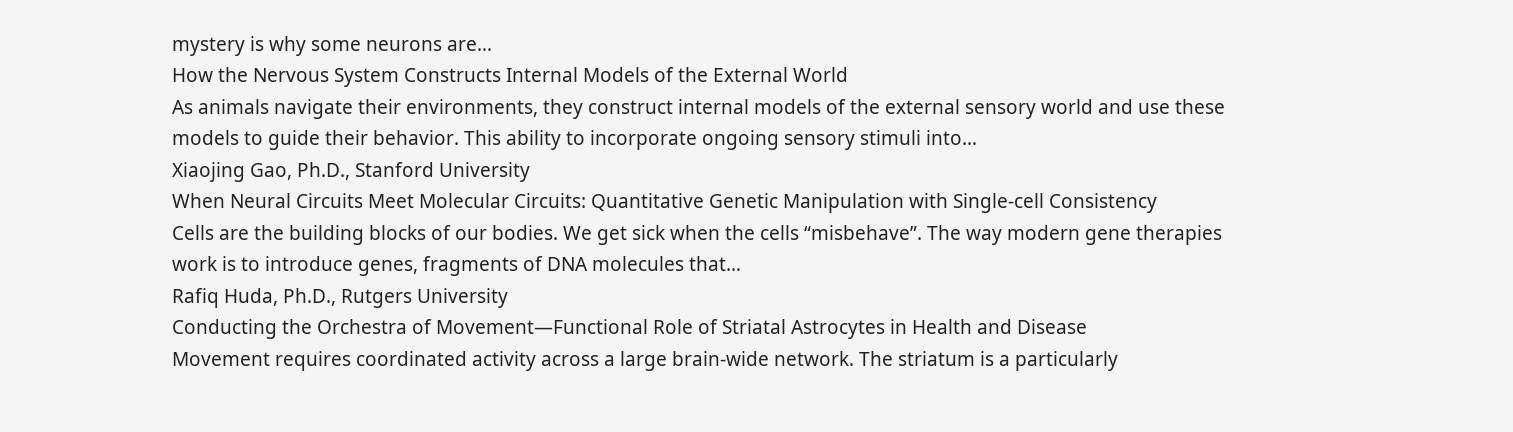mystery is why some neurons are…
How the Nervous System Constructs Internal Models of the External World
As animals navigate their environments, they construct internal models of the external sensory world and use these models to guide their behavior. This ability to incorporate ongoing sensory stimuli into…
Xiaojing Gao, Ph.D., Stanford University
When Neural Circuits Meet Molecular Circuits: Quantitative Genetic Manipulation with Single-cell Consistency
Cells are the building blocks of our bodies. We get sick when the cells “misbehave”. The way modern gene therapies work is to introduce genes, fragments of DNA molecules that…
Rafiq Huda, Ph.D., Rutgers University
Conducting the Orchestra of Movement—Functional Role of Striatal Astrocytes in Health and Disease
Movement requires coordinated activity across a large brain-wide network. The striatum is a particularly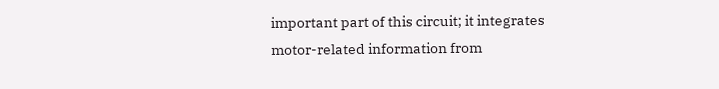important part of this circuit; it integrates motor-related information from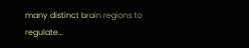many distinct brain regions to regulate…